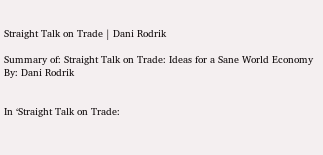Straight Talk on Trade | Dani Rodrik

Summary of: Straight Talk on Trade: Ideas for a Sane World Economy
By: Dani Rodrik


In ‘Straight Talk on Trade: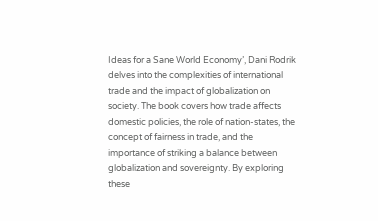Ideas for a Sane World Economy’, Dani Rodrik delves into the complexities of international trade and the impact of globalization on society. The book covers how trade affects domestic policies, the role of nation-states, the concept of fairness in trade, and the importance of striking a balance between globalization and sovereignty. By exploring these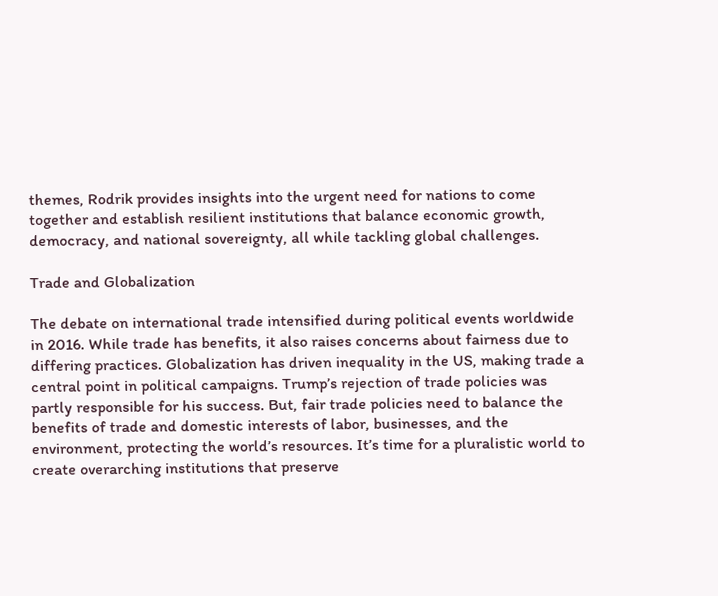themes, Rodrik provides insights into the urgent need for nations to come together and establish resilient institutions that balance economic growth, democracy, and national sovereignty, all while tackling global challenges.

Trade and Globalization

The debate on international trade intensified during political events worldwide in 2016. While trade has benefits, it also raises concerns about fairness due to differing practices. Globalization has driven inequality in the US, making trade a central point in political campaigns. Trump’s rejection of trade policies was partly responsible for his success. But, fair trade policies need to balance the benefits of trade and domestic interests of labor, businesses, and the environment, protecting the world’s resources. It’s time for a pluralistic world to create overarching institutions that preserve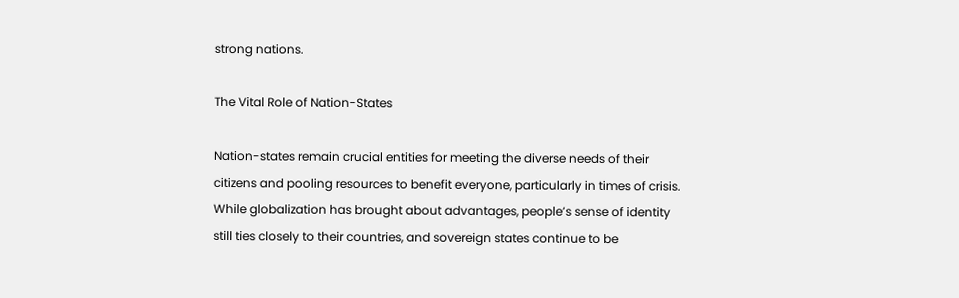strong nations.

The Vital Role of Nation-States

Nation-states remain crucial entities for meeting the diverse needs of their citizens and pooling resources to benefit everyone, particularly in times of crisis. While globalization has brought about advantages, people’s sense of identity still ties closely to their countries, and sovereign states continue to be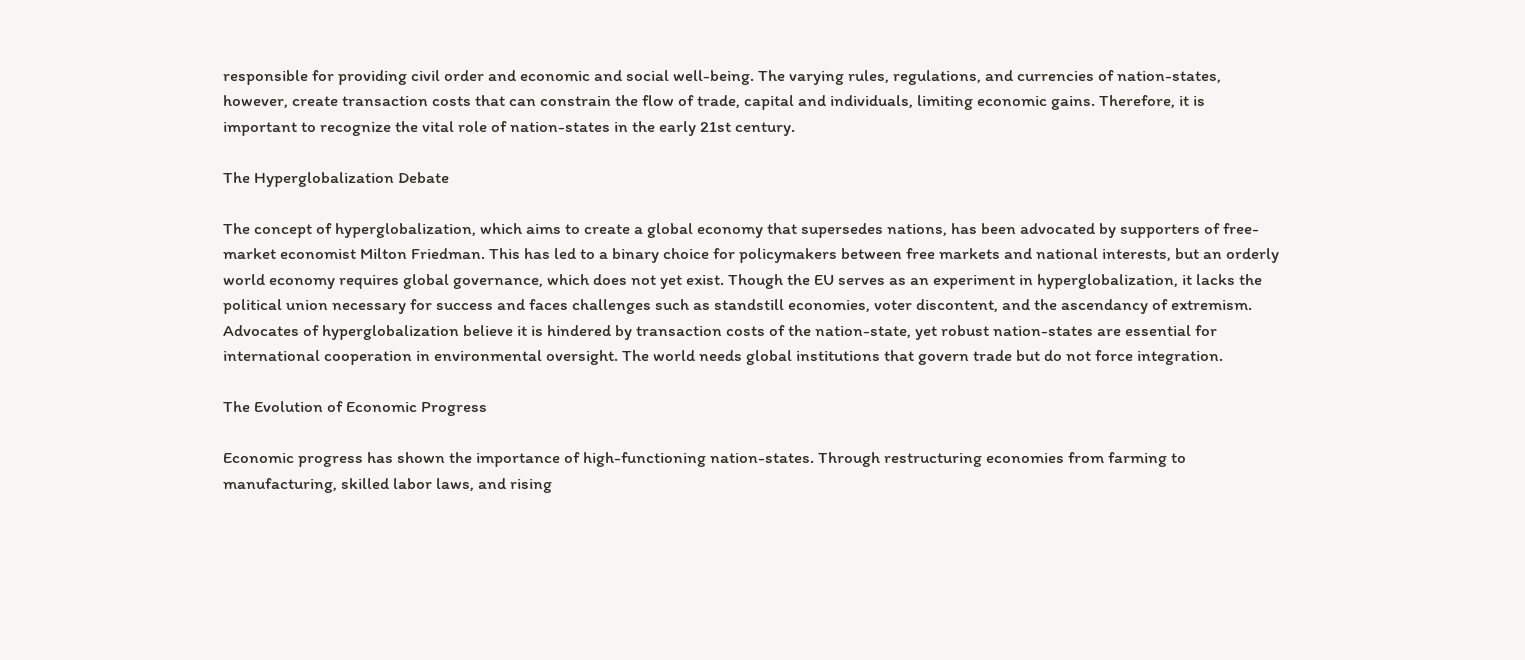responsible for providing civil order and economic and social well-being. The varying rules, regulations, and currencies of nation-states, however, create transaction costs that can constrain the flow of trade, capital and individuals, limiting economic gains. Therefore, it is important to recognize the vital role of nation-states in the early 21st century.

The Hyperglobalization Debate

The concept of hyperglobalization, which aims to create a global economy that supersedes nations, has been advocated by supporters of free-market economist Milton Friedman. This has led to a binary choice for policymakers between free markets and national interests, but an orderly world economy requires global governance, which does not yet exist. Though the EU serves as an experiment in hyperglobalization, it lacks the political union necessary for success and faces challenges such as standstill economies, voter discontent, and the ascendancy of extremism. Advocates of hyperglobalization believe it is hindered by transaction costs of the nation-state, yet robust nation-states are essential for international cooperation in environmental oversight. The world needs global institutions that govern trade but do not force integration.

The Evolution of Economic Progress

Economic progress has shown the importance of high-functioning nation-states. Through restructuring economies from farming to manufacturing, skilled labor laws, and rising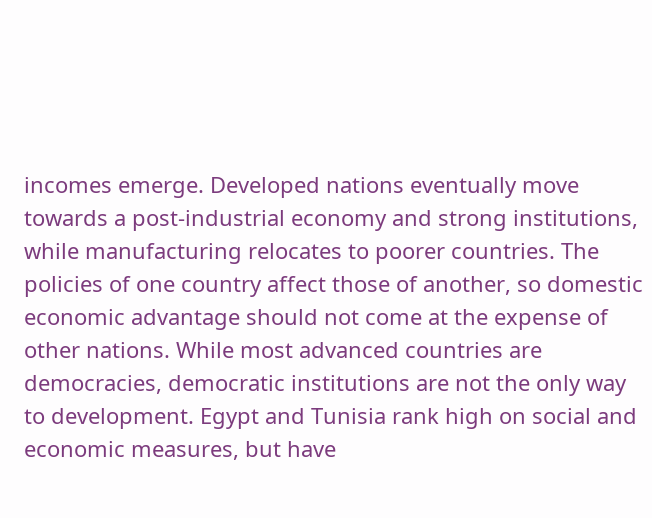incomes emerge. Developed nations eventually move towards a post-industrial economy and strong institutions, while manufacturing relocates to poorer countries. The policies of one country affect those of another, so domestic economic advantage should not come at the expense of other nations. While most advanced countries are democracies, democratic institutions are not the only way to development. Egypt and Tunisia rank high on social and economic measures, but have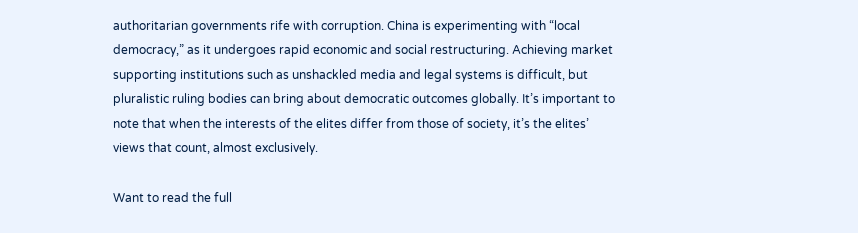authoritarian governments rife with corruption. China is experimenting with “local democracy,” as it undergoes rapid economic and social restructuring. Achieving market supporting institutions such as unshackled media and legal systems is difficult, but pluralistic ruling bodies can bring about democratic outcomes globally. It’s important to note that when the interests of the elites differ from those of society, it’s the elites’ views that count, almost exclusively.

Want to read the full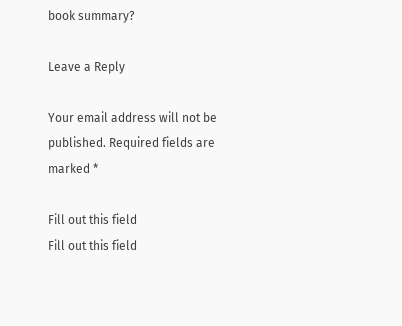book summary?

Leave a Reply

Your email address will not be published. Required fields are marked *

Fill out this field
Fill out this field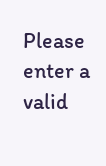Please enter a valid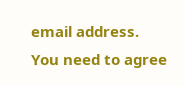email address.
You need to agree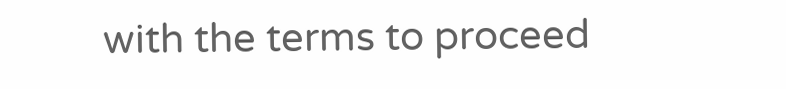with the terms to proceed